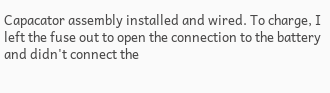Capacator assembly installed and wired. To charge, I left the fuse out to open the connection to the battery and didn't connect the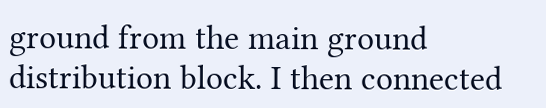ground from the main ground distribution block. I then connected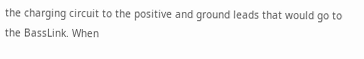the charging circuit to the positive and ground leads that would go to the BassLink. When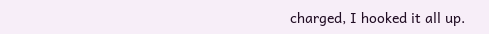charged, I hooked it all up.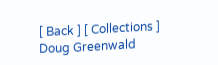[ Back ] [ Collections ]
Doug Greenwald